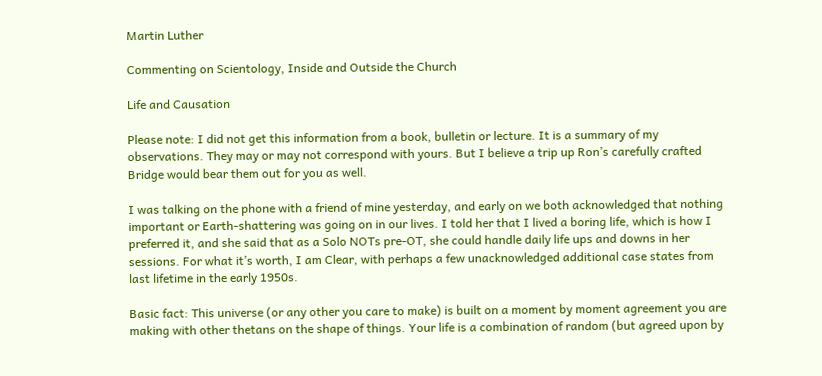Martin Luther

Commenting on Scientology, Inside and Outside the Church

Life and Causation

Please note: I did not get this information from a book, bulletin or lecture. It is a summary of my observations. They may or may not correspond with yours. But I believe a trip up Ron’s carefully crafted Bridge would bear them out for you as well.

I was talking on the phone with a friend of mine yesterday, and early on we both acknowledged that nothing important or Earth-shattering was going on in our lives. I told her that I lived a boring life, which is how I preferred it, and she said that as a Solo NOTs pre-OT, she could handle daily life ups and downs in her sessions. For what it’s worth, I am Clear, with perhaps a few unacknowledged additional case states from last lifetime in the early 1950s.

Basic fact: This universe (or any other you care to make) is built on a moment by moment agreement you are making with other thetans on the shape of things. Your life is a combination of random (but agreed upon by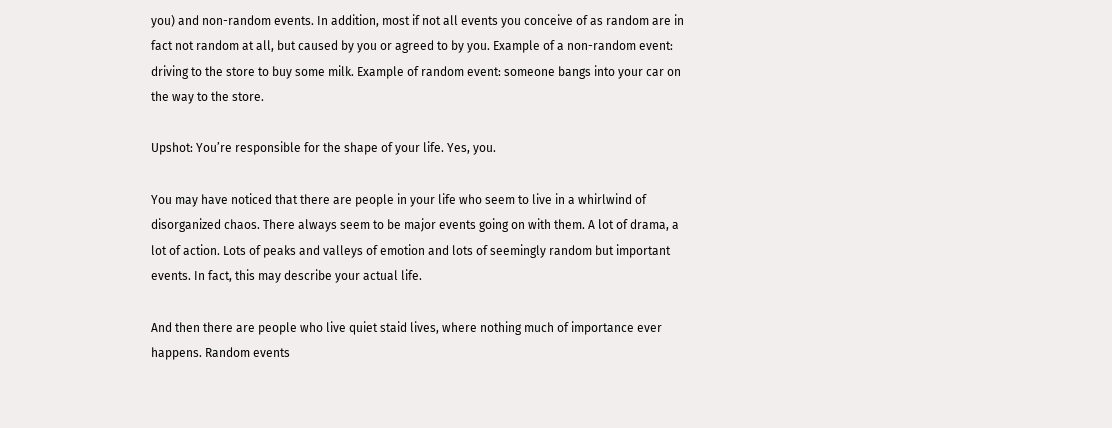you) and non-random events. In addition, most if not all events you conceive of as random are in fact not random at all, but caused by you or agreed to by you. Example of a non-random event: driving to the store to buy some milk. Example of random event: someone bangs into your car on the way to the store.

Upshot: You’re responsible for the shape of your life. Yes, you.

You may have noticed that there are people in your life who seem to live in a whirlwind of disorganized chaos. There always seem to be major events going on with them. A lot of drama, a lot of action. Lots of peaks and valleys of emotion and lots of seemingly random but important events. In fact, this may describe your actual life.

And then there are people who live quiet staid lives, where nothing much of importance ever happens. Random events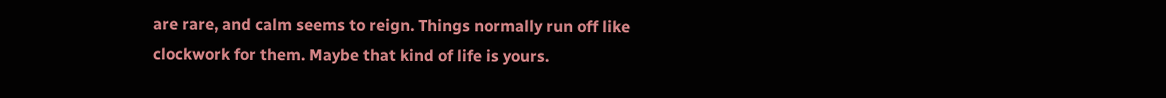are rare, and calm seems to reign. Things normally run off like clockwork for them. Maybe that kind of life is yours.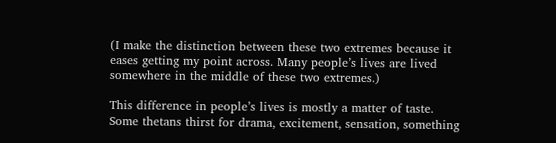(I make the distinction between these two extremes because it eases getting my point across. Many people’s lives are lived somewhere in the middle of these two extremes.)

This difference in people’s lives is mostly a matter of taste. Some thetans thirst for drama, excitement, sensation, something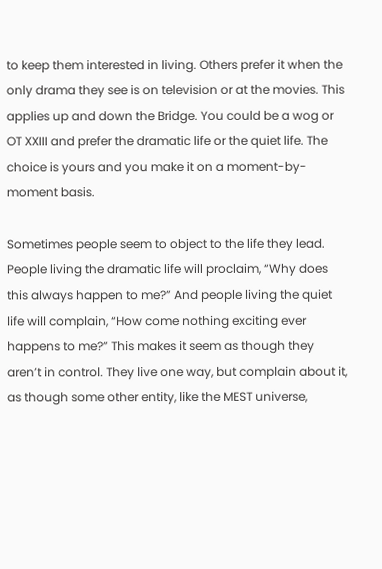to keep them interested in living. Others prefer it when the only drama they see is on television or at the movies. This applies up and down the Bridge. You could be a wog or OT XXIII and prefer the dramatic life or the quiet life. The choice is yours and you make it on a moment-by-moment basis.

Sometimes people seem to object to the life they lead. People living the dramatic life will proclaim, “Why does this always happen to me?” And people living the quiet life will complain, “How come nothing exciting ever happens to me?” This makes it seem as though they aren’t in control. They live one way, but complain about it, as though some other entity, like the MEST universe,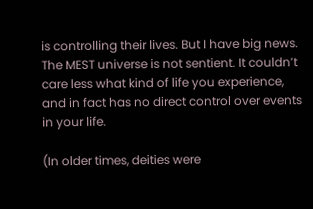is controlling their lives. But I have big news. The MEST universe is not sentient. It couldn’t care less what kind of life you experience, and in fact has no direct control over events in your life.

(In older times, deities were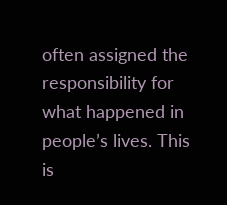often assigned the responsibility for what happened in people’s lives. This is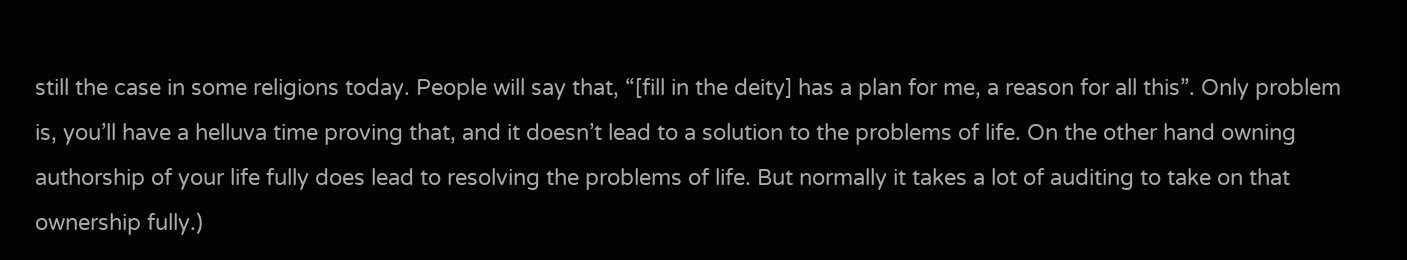still the case in some religions today. People will say that, “[fill in the deity] has a plan for me, a reason for all this”. Only problem is, you’ll have a helluva time proving that, and it doesn’t lead to a solution to the problems of life. On the other hand owning authorship of your life fully does lead to resolving the problems of life. But normally it takes a lot of auditing to take on that ownership fully.)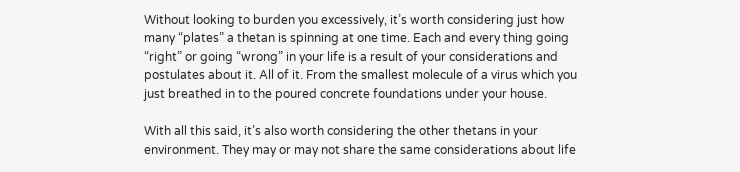Without looking to burden you excessively, it’s worth considering just how many “plates” a thetan is spinning at one time. Each and every thing going “right” or going “wrong” in your life is a result of your considerations and postulates about it. All of it. From the smallest molecule of a virus which you just breathed in to the poured concrete foundations under your house.

With all this said, it’s also worth considering the other thetans in your environment. They may or may not share the same considerations about life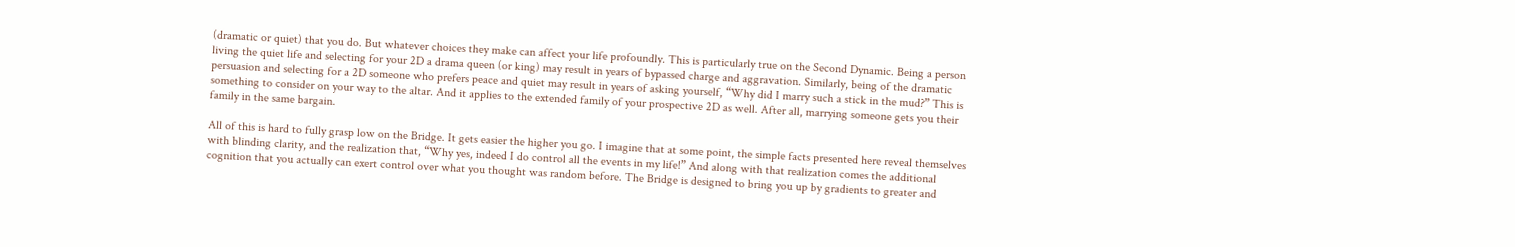(dramatic or quiet) that you do. But whatever choices they make can affect your life profoundly. This is particularly true on the Second Dynamic. Being a person living the quiet life and selecting for your 2D a drama queen (or king) may result in years of bypassed charge and aggravation. Similarly, being of the dramatic persuasion and selecting for a 2D someone who prefers peace and quiet may result in years of asking yourself, “Why did I marry such a stick in the mud?” This is something to consider on your way to the altar. And it applies to the extended family of your prospective 2D as well. After all, marrying someone gets you their family in the same bargain.

All of this is hard to fully grasp low on the Bridge. It gets easier the higher you go. I imagine that at some point, the simple facts presented here reveal themselves with blinding clarity, and the realization that, “Why yes, indeed I do control all the events in my life!” And along with that realization comes the additional cognition that you actually can exert control over what you thought was random before. The Bridge is designed to bring you up by gradients to greater and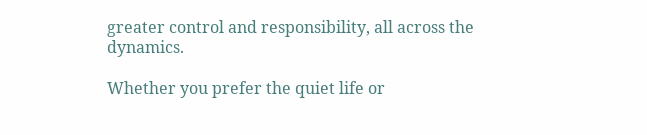greater control and responsibility, all across the dynamics.

Whether you prefer the quiet life or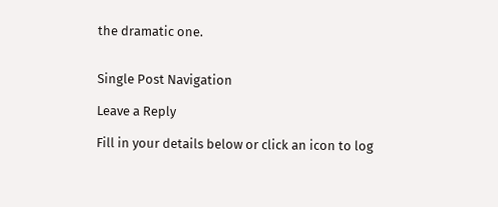the dramatic one.


Single Post Navigation

Leave a Reply

Fill in your details below or click an icon to log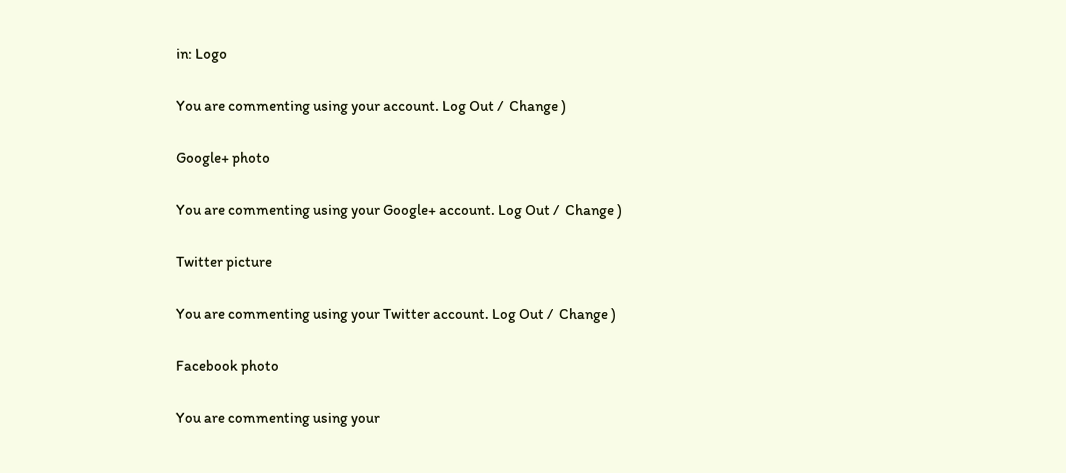in: Logo

You are commenting using your account. Log Out /  Change )

Google+ photo

You are commenting using your Google+ account. Log Out /  Change )

Twitter picture

You are commenting using your Twitter account. Log Out /  Change )

Facebook photo

You are commenting using your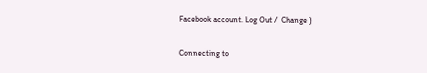Facebook account. Log Out /  Change )


Connecting to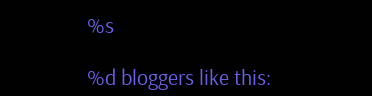%s

%d bloggers like this: